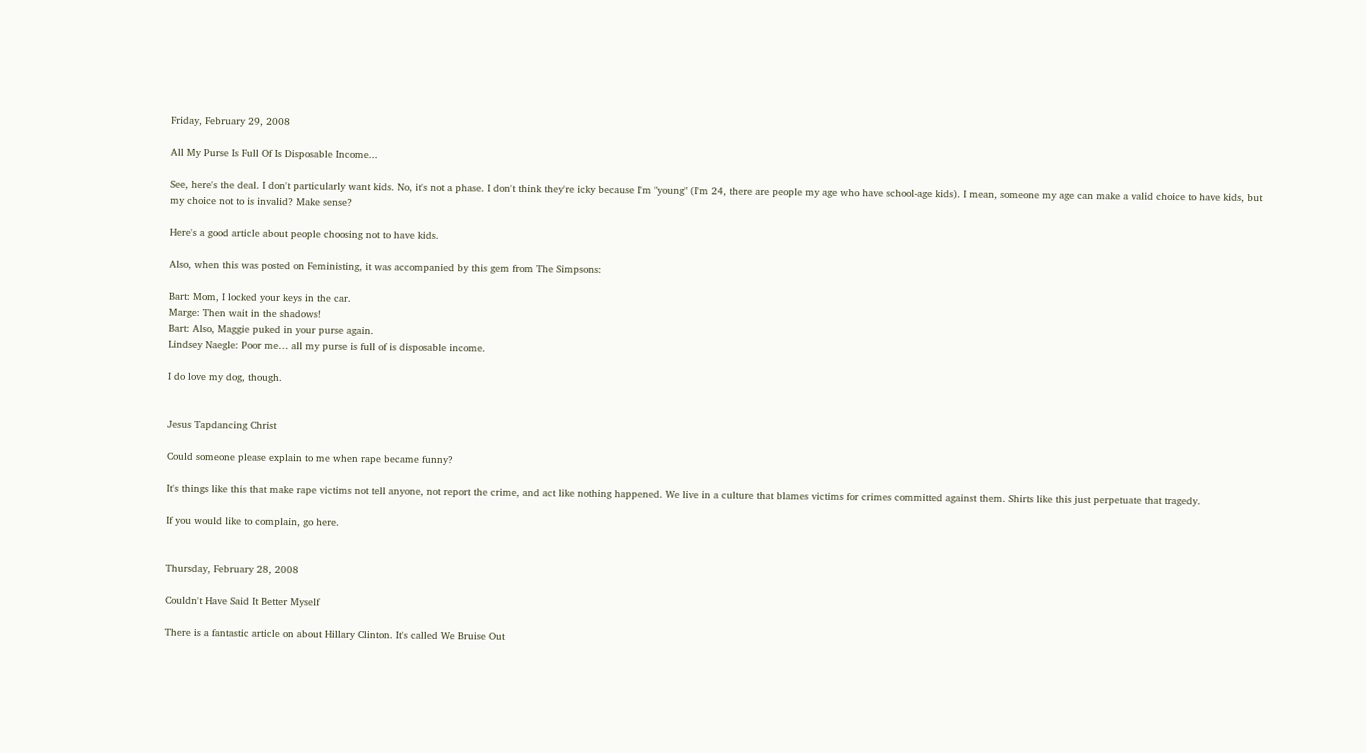Friday, February 29, 2008

All My Purse Is Full Of Is Disposable Income...

See, here's the deal. I don't particularly want kids. No, it's not a phase. I don't think they're icky because I'm "young" (I'm 24, there are people my age who have school-age kids). I mean, someone my age can make a valid choice to have kids, but my choice not to is invalid? Make sense?

Here's a good article about people choosing not to have kids.

Also, when this was posted on Feministing, it was accompanied by this gem from The Simpsons:

Bart: Mom, I locked your keys in the car.
Marge: Then wait in the shadows!
Bart: Also, Maggie puked in your purse again.
Lindsey Naegle: Poor me… all my purse is full of is disposable income.

I do love my dog, though.


Jesus Tapdancing Christ

Could someone please explain to me when rape became funny?

It's things like this that make rape victims not tell anyone, not report the crime, and act like nothing happened. We live in a culture that blames victims for crimes committed against them. Shirts like this just perpetuate that tragedy.

If you would like to complain, go here.


Thursday, February 28, 2008

Couldn't Have Said It Better Myself

There is a fantastic article on about Hillary Clinton. It's called We Bruise Out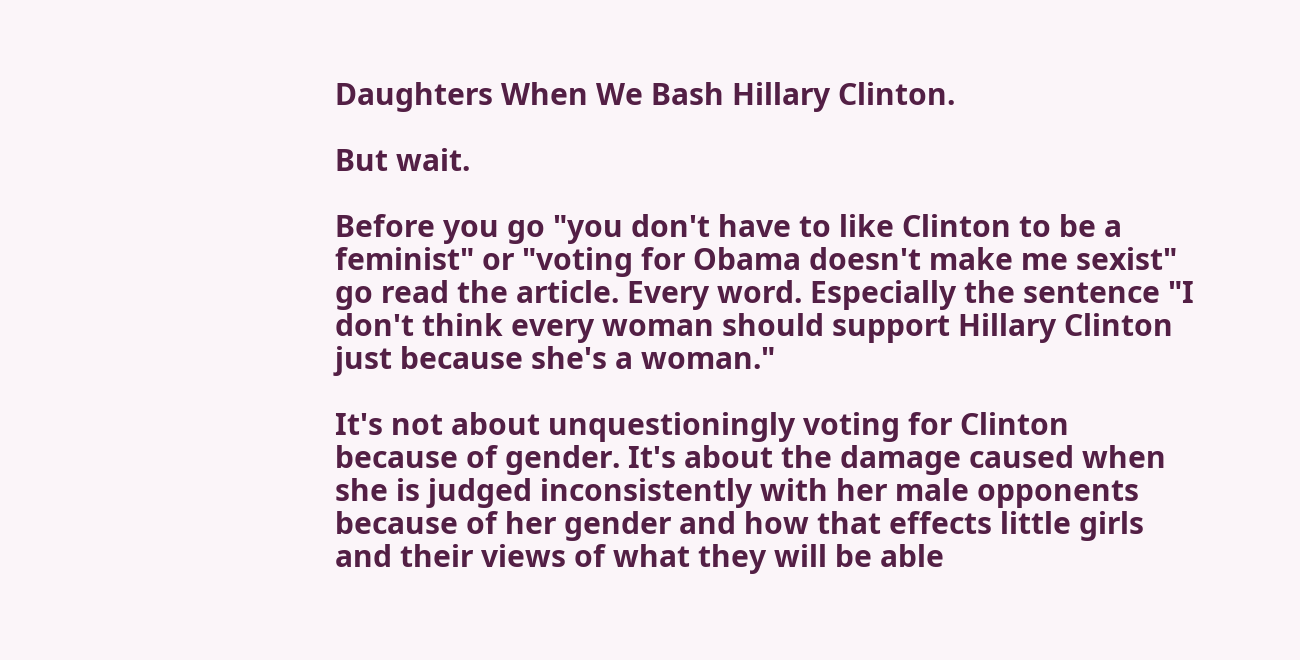Daughters When We Bash Hillary Clinton.

But wait.

Before you go "you don't have to like Clinton to be a feminist" or "voting for Obama doesn't make me sexist" go read the article. Every word. Especially the sentence "I don't think every woman should support Hillary Clinton just because she's a woman."

It's not about unquestioningly voting for Clinton because of gender. It's about the damage caused when she is judged inconsistently with her male opponents because of her gender and how that effects little girls and their views of what they will be able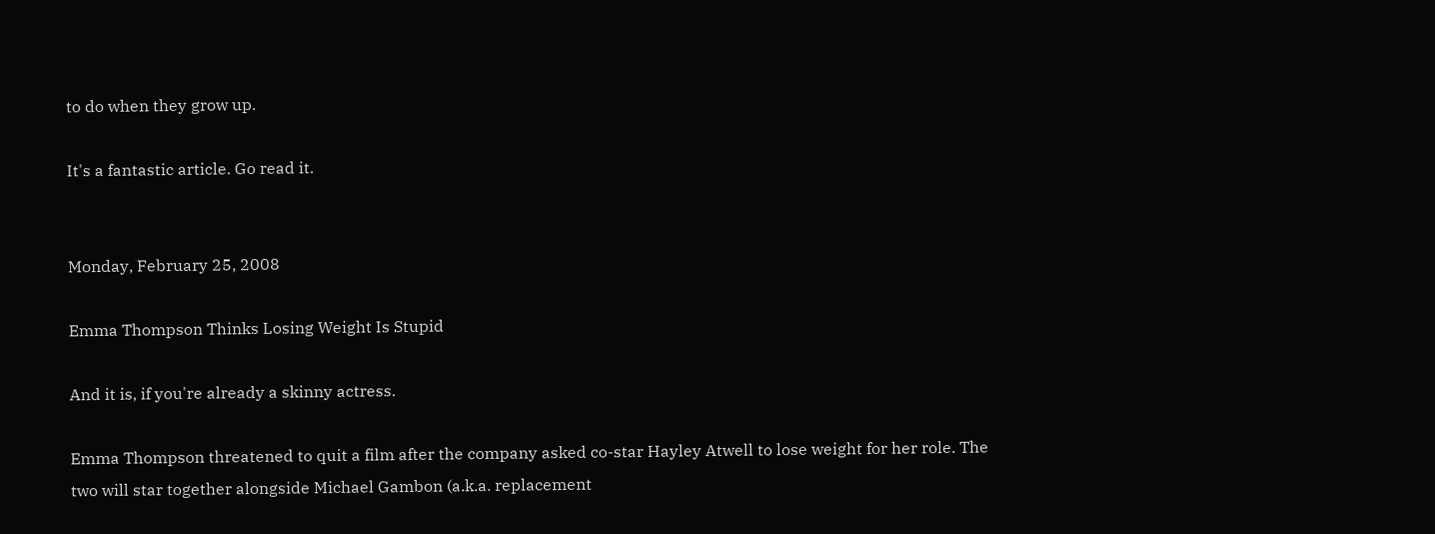to do when they grow up.

It's a fantastic article. Go read it.


Monday, February 25, 2008

Emma Thompson Thinks Losing Weight Is Stupid

And it is, if you're already a skinny actress.

Emma Thompson threatened to quit a film after the company asked co-star Hayley Atwell to lose weight for her role. The two will star together alongside Michael Gambon (a.k.a. replacement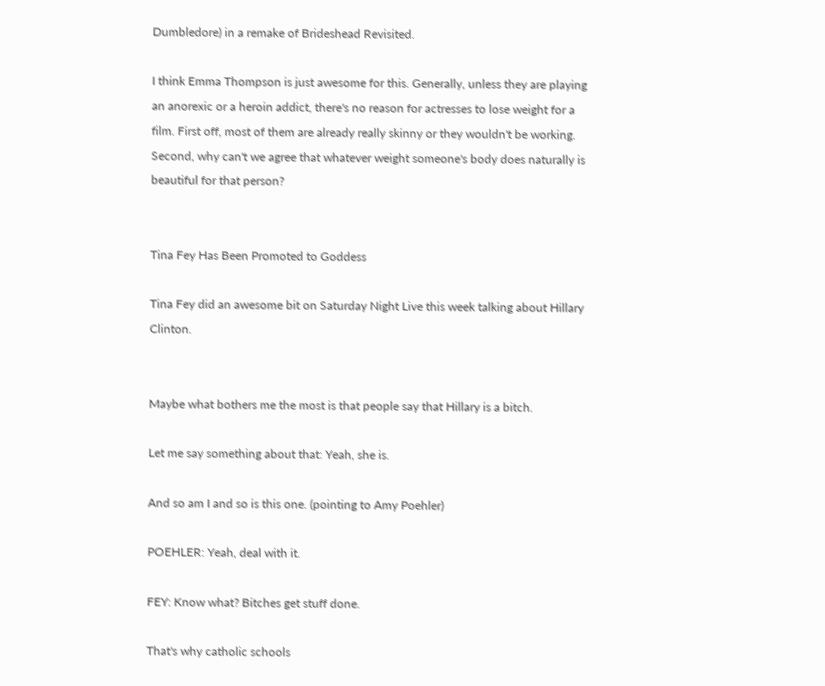Dumbledore) in a remake of Brideshead Revisited.

I think Emma Thompson is just awesome for this. Generally, unless they are playing an anorexic or a heroin addict, there's no reason for actresses to lose weight for a film. First off, most of them are already really skinny or they wouldn't be working. Second, why can't we agree that whatever weight someone's body does naturally is beautiful for that person?


Tina Fey Has Been Promoted to Goddess

Tina Fey did an awesome bit on Saturday Night Live this week talking about Hillary Clinton.


Maybe what bothers me the most is that people say that Hillary is a bitch.

Let me say something about that: Yeah, she is.

And so am I and so is this one. (pointing to Amy Poehler)

POEHLER: Yeah, deal with it.

FEY: Know what? Bitches get stuff done.

That's why catholic schools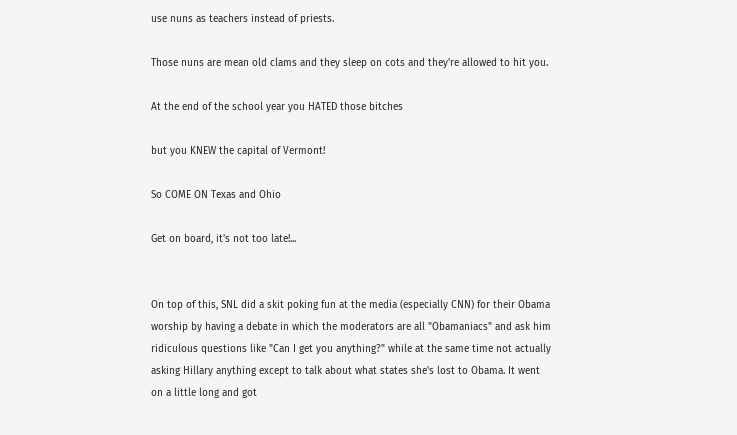use nuns as teachers instead of priests.

Those nuns are mean old clams and they sleep on cots and they're allowed to hit you.

At the end of the school year you HATED those bitches

but you KNEW the capital of Vermont!

So COME ON Texas and Ohio

Get on board, it's not too late!...


On top of this, SNL did a skit poking fun at the media (especially CNN) for their Obama worship by having a debate in which the moderators are all "Obamaniacs" and ask him ridiculous questions like "Can I get you anything?" while at the same time not actually asking Hillary anything except to talk about what states she's lost to Obama. It went on a little long and got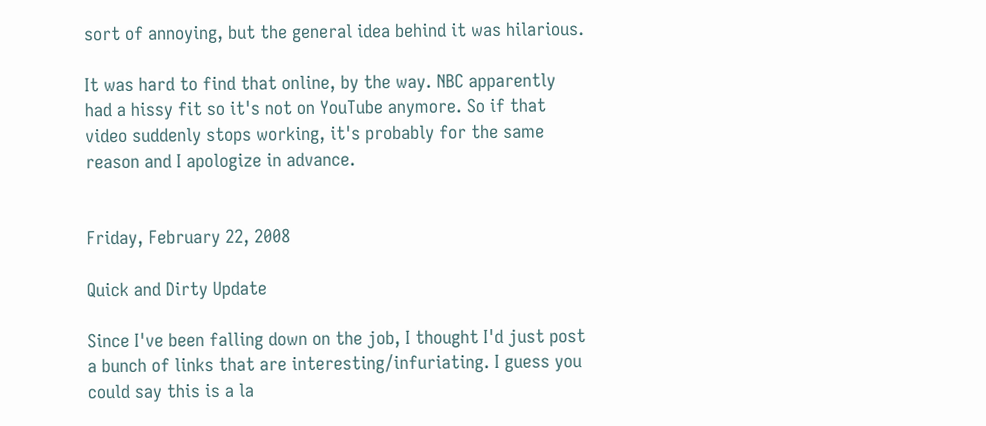sort of annoying, but the general idea behind it was hilarious.

It was hard to find that online, by the way. NBC apparently had a hissy fit so it's not on YouTube anymore. So if that video suddenly stops working, it's probably for the same reason and I apologize in advance.


Friday, February 22, 2008

Quick and Dirty Update

Since I've been falling down on the job, I thought I'd just post a bunch of links that are interesting/infuriating. I guess you could say this is a la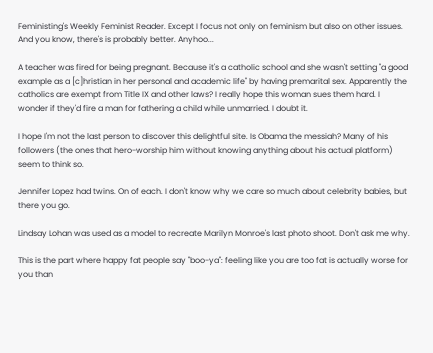Feministing's Weekly Feminist Reader. Except I focus not only on feminism but also on other issues. And you know, there's is probably better. Anyhoo...

A teacher was fired for being pregnant. Because it's a catholic school and she wasn't setting "a good example as a [c]hristian in her personal and academic life" by having premarital sex. Apparently the catholics are exempt from Title IX and other laws? I really hope this woman sues them hard. I wonder if they'd fire a man for fathering a child while unmarried. I doubt it.

I hope I'm not the last person to discover this delightful site. Is Obama the messiah? Many of his followers (the ones that hero-worship him without knowing anything about his actual platform) seem to think so.

Jennifer Lopez had twins. On of each. I don't know why we care so much about celebrity babies, but there you go.

Lindsay Lohan was used as a model to recreate Marilyn Monroe's last photo shoot. Don't ask me why.

This is the part where happy fat people say "boo-ya": feeling like you are too fat is actually worse for you than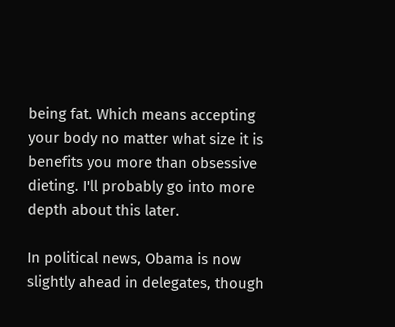being fat. Which means accepting your body no matter what size it is benefits you more than obsessive dieting. I'll probably go into more depth about this later.

In political news, Obama is now slightly ahead in delegates, though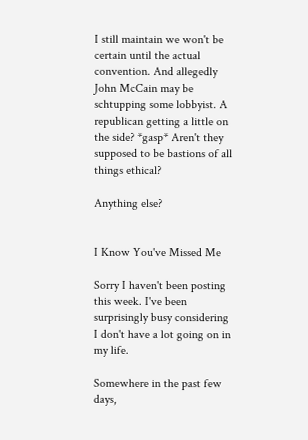I still maintain we won't be certain until the actual convention. And allegedly John McCain may be schtupping some lobbyist. A republican getting a little on the side? *gasp* Aren't they supposed to be bastions of all things ethical?

Anything else?


I Know You've Missed Me

Sorry I haven't been posting this week. I've been surprisingly busy considering I don't have a lot going on in my life.

Somewhere in the past few days,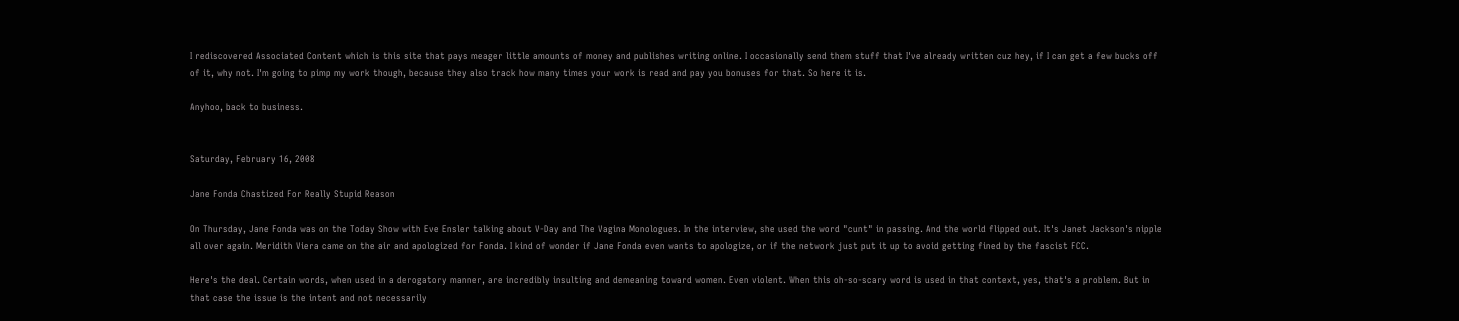I rediscovered Associated Content which is this site that pays meager little amounts of money and publishes writing online. I occasionally send them stuff that I've already written cuz hey, if I can get a few bucks off of it, why not. I'm going to pimp my work though, because they also track how many times your work is read and pay you bonuses for that. So here it is.

Anyhoo, back to business.


Saturday, February 16, 2008

Jane Fonda Chastized For Really Stupid Reason

On Thursday, Jane Fonda was on the Today Show with Eve Ensler talking about V-Day and The Vagina Monologues. In the interview, she used the word "cunt" in passing. And the world flipped out. It's Janet Jackson's nipple all over again. Meridith Viera came on the air and apologized for Fonda. I kind of wonder if Jane Fonda even wants to apologize, or if the network just put it up to avoid getting fined by the fascist FCC.

Here's the deal. Certain words, when used in a derogatory manner, are incredibly insulting and demeaning toward women. Even violent. When this oh-so-scary word is used in that context, yes, that's a problem. But in that case the issue is the intent and not necessarily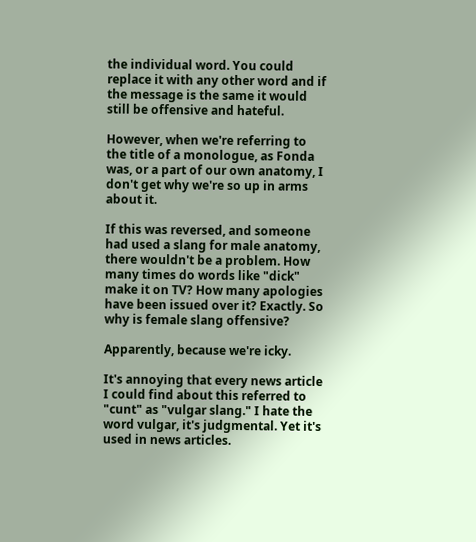the individual word. You could replace it with any other word and if the message is the same it would still be offensive and hateful.

However, when we're referring to the title of a monologue, as Fonda was, or a part of our own anatomy, I don't get why we're so up in arms about it.

If this was reversed, and someone had used a slang for male anatomy, there wouldn't be a problem. How many times do words like "dick" make it on TV? How many apologies have been issued over it? Exactly. So why is female slang offensive?

Apparently, because we're icky.

It's annoying that every news article I could find about this referred to "cunt" as "vulgar slang." I hate the word vulgar, it's judgmental. Yet it's used in news articles.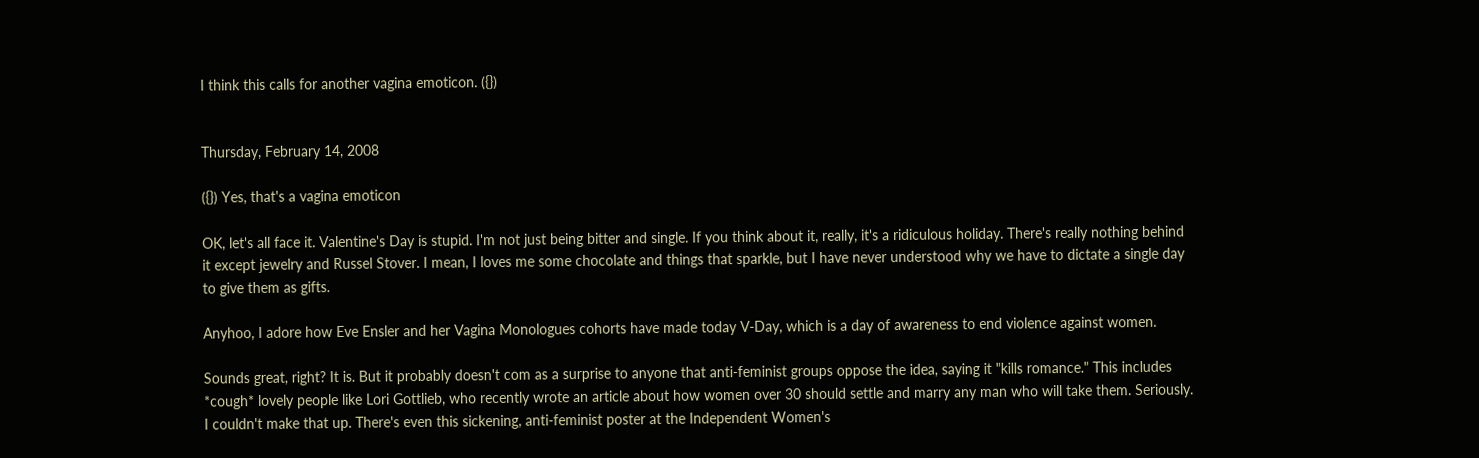I think this calls for another vagina emoticon. ({})


Thursday, February 14, 2008

({}) Yes, that's a vagina emoticon

OK, let's all face it. Valentine's Day is stupid. I'm not just being bitter and single. If you think about it, really, it's a ridiculous holiday. There's really nothing behind it except jewelry and Russel Stover. I mean, I loves me some chocolate and things that sparkle, but I have never understood why we have to dictate a single day to give them as gifts.

Anyhoo, I adore how Eve Ensler and her Vagina Monologues cohorts have made today V-Day, which is a day of awareness to end violence against women.

Sounds great, right? It is. But it probably doesn't com as a surprise to anyone that anti-feminist groups oppose the idea, saying it "kills romance." This includes *cough* lovely people like Lori Gottlieb, who recently wrote an article about how women over 30 should settle and marry any man who will take them. Seriously. I couldn't make that up. There's even this sickening, anti-feminist poster at the Independent Women's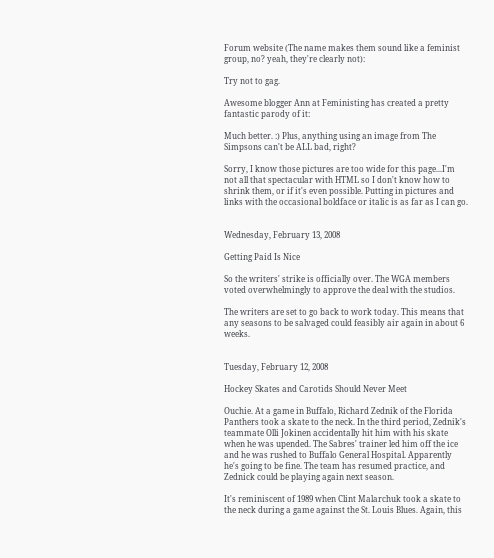Forum website (The name makes them sound like a feminist group, no? yeah, they're clearly not):

Try not to gag.

Awesome blogger Ann at Feministing has created a pretty fantastic parody of it:

Much better. :) Plus, anything using an image from The Simpsons can't be ALL bad, right?

Sorry, I know those pictures are too wide for this page...I'm not all that spectacular with HTML so I don't know how to shrink them, or if it's even possible. Putting in pictures and links with the occasional boldface or italic is as far as I can go.


Wednesday, February 13, 2008

Getting Paid Is Nice

So the writers' strike is officially over. The WGA members voted overwhelmingly to approve the deal with the studios.

The writers are set to go back to work today. This means that any seasons to be salvaged could feasibly air again in about 6 weeks.


Tuesday, February 12, 2008

Hockey Skates and Carotids Should Never Meet

Ouchie. At a game in Buffalo, Richard Zednik of the Florida Panthers took a skate to the neck. In the third period, Zednik's teammate Olli Jokinen accidentally hit him with his skate when he was upended. The Sabres' trainer led him off the ice and he was rushed to Buffalo General Hospital. Apparently he's going to be fine. The team has resumed practice, and Zednick could be playing again next season.

It's reminiscent of 1989 when Clint Malarchuk took a skate to the neck during a game against the St. Louis Blues. Again, this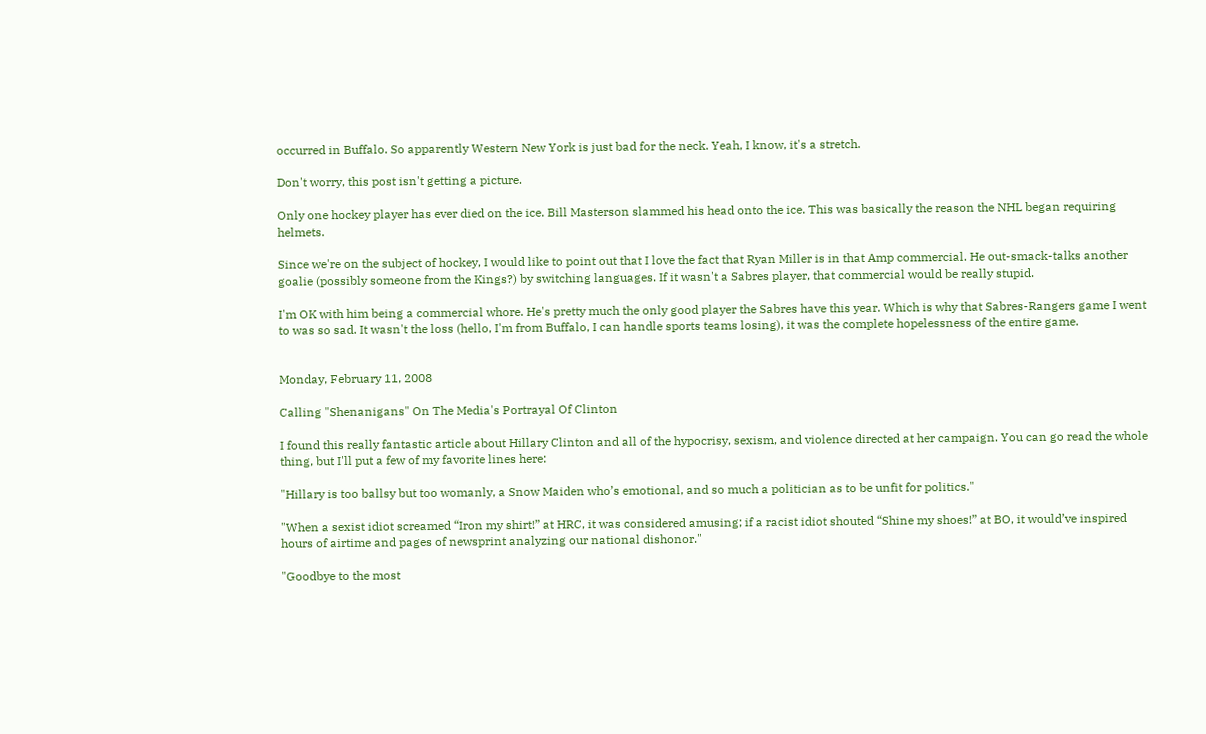occurred in Buffalo. So apparently Western New York is just bad for the neck. Yeah, I know, it's a stretch.

Don't worry, this post isn't getting a picture.

Only one hockey player has ever died on the ice. Bill Masterson slammed his head onto the ice. This was basically the reason the NHL began requiring helmets.

Since we're on the subject of hockey, I would like to point out that I love the fact that Ryan Miller is in that Amp commercial. He out-smack-talks another goalie (possibly someone from the Kings?) by switching languages. If it wasn't a Sabres player, that commercial would be really stupid.

I'm OK with him being a commercial whore. He's pretty much the only good player the Sabres have this year. Which is why that Sabres-Rangers game I went to was so sad. It wasn't the loss (hello, I'm from Buffalo, I can handle sports teams losing), it was the complete hopelessness of the entire game.


Monday, February 11, 2008

Calling "Shenanigans" On The Media's Portrayal Of Clinton

I found this really fantastic article about Hillary Clinton and all of the hypocrisy, sexism, and violence directed at her campaign. You can go read the whole thing, but I'll put a few of my favorite lines here:

"Hillary is too ballsy but too womanly, a Snow Maiden who’s emotional, and so much a politician as to be unfit for politics."

"When a sexist idiot screamed “Iron my shirt!” at HRC, it was considered amusing; if a racist idiot shouted “Shine my shoes!” at BO, it would’ve inspired hours of airtime and pages of newsprint analyzing our national dishonor."

"Goodbye to the most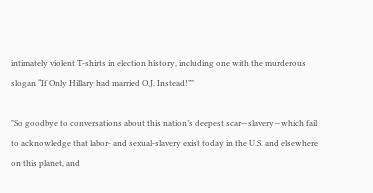intimately violent T-shirts in election history, including one with the murderous slogan “If Only Hillary had married O.J. Instead!”"

"So goodbye to conversations about this nation’s deepest scar—slavery—which fail to acknowledge that labor- and sexual-slavery exist today in the U.S. and elsewhere on this planet, and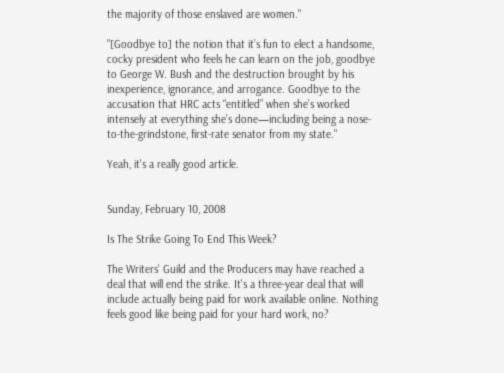the majority of those enslaved are women."

"[Goodbye to] the notion that it’s fun to elect a handsome, cocky president who feels he can learn on the job, goodbye to George W. Bush and the destruction brought by his inexperience, ignorance, and arrogance. Goodbye to the accusation that HRC acts “entitled” when she’s worked intensely at everything she’s done—including being a nose-to-the-grindstone, first-rate senator from my state."

Yeah, it's a really good article.


Sunday, February 10, 2008

Is The Strike Going To End This Week?

The Writers' Guild and the Producers may have reached a deal that will end the strike. It's a three-year deal that will include actually being paid for work available online. Nothing feels good like being paid for your hard work, no?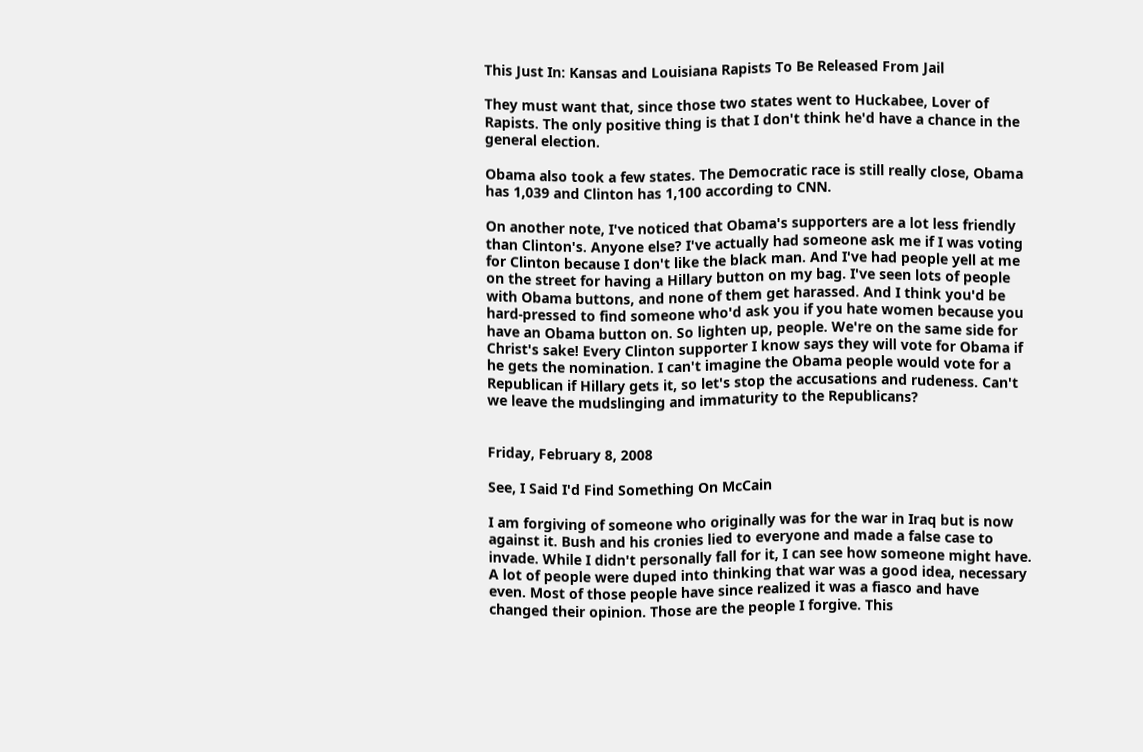This Just In: Kansas and Louisiana Rapists To Be Released From Jail

They must want that, since those two states went to Huckabee, Lover of Rapists. The only positive thing is that I don't think he'd have a chance in the general election.

Obama also took a few states. The Democratic race is still really close, Obama has 1,039 and Clinton has 1,100 according to CNN.

On another note, I've noticed that Obama's supporters are a lot less friendly than Clinton's. Anyone else? I've actually had someone ask me if I was voting for Clinton because I don't like the black man. And I've had people yell at me on the street for having a Hillary button on my bag. I've seen lots of people with Obama buttons, and none of them get harassed. And I think you'd be hard-pressed to find someone who'd ask you if you hate women because you have an Obama button on. So lighten up, people. We're on the same side for Christ's sake! Every Clinton supporter I know says they will vote for Obama if he gets the nomination. I can't imagine the Obama people would vote for a Republican if Hillary gets it, so let's stop the accusations and rudeness. Can't we leave the mudslinging and immaturity to the Republicans?


Friday, February 8, 2008

See, I Said I'd Find Something On McCain

I am forgiving of someone who originally was for the war in Iraq but is now against it. Bush and his cronies lied to everyone and made a false case to invade. While I didn't personally fall for it, I can see how someone might have. A lot of people were duped into thinking that war was a good idea, necessary even. Most of those people have since realized it was a fiasco and have changed their opinion. Those are the people I forgive. This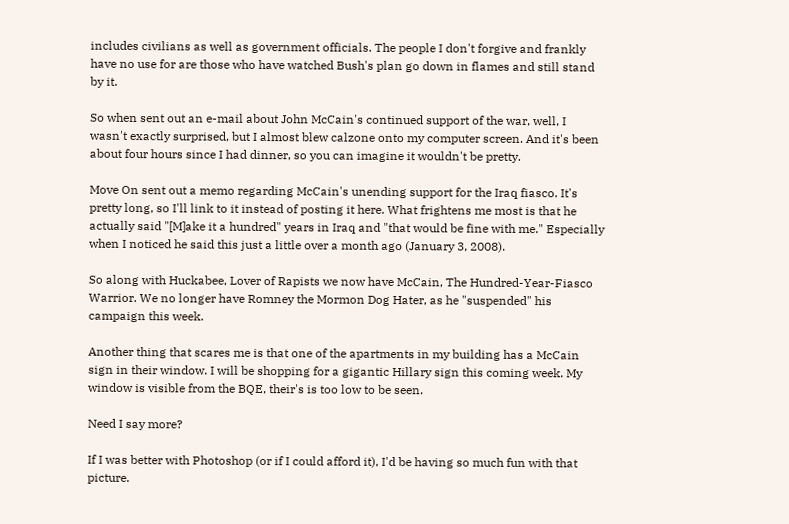includes civilians as well as government officials. The people I don't forgive and frankly have no use for are those who have watched Bush's plan go down in flames and still stand by it.

So when sent out an e-mail about John McCain's continued support of the war, well, I wasn't exactly surprised, but I almost blew calzone onto my computer screen. And it's been about four hours since I had dinner, so you can imagine it wouldn't be pretty.

Move On sent out a memo regarding McCain's unending support for the Iraq fiasco. It's pretty long, so I'll link to it instead of posting it here. What frightens me most is that he actually said "[M]ake it a hundred" years in Iraq and "that would be fine with me." Especially when I noticed he said this just a little over a month ago (January 3, 2008).

So along with Huckabee, Lover of Rapists we now have McCain, The Hundred-Year-Fiasco Warrior. We no longer have Romney the Mormon Dog Hater, as he "suspended" his campaign this week.

Another thing that scares me is that one of the apartments in my building has a McCain sign in their window. I will be shopping for a gigantic Hillary sign this coming week. My window is visible from the BQE, their's is too low to be seen.

Need I say more?

If I was better with Photoshop (or if I could afford it), I'd be having so much fun with that picture.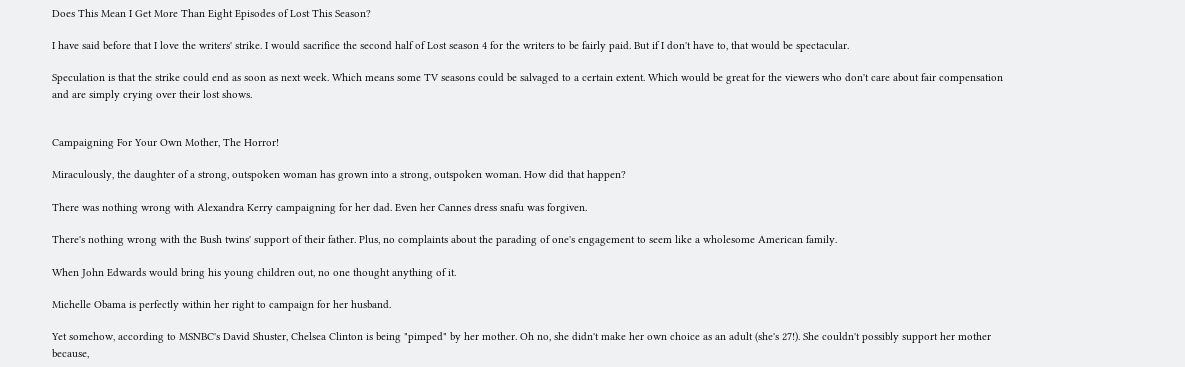Does This Mean I Get More Than Eight Episodes of Lost This Season?

I have said before that I love the writers' strike. I would sacrifice the second half of Lost season 4 for the writers to be fairly paid. But if I don't have to, that would be spectacular.

Speculation is that the strike could end as soon as next week. Which means some TV seasons could be salvaged to a certain extent. Which would be great for the viewers who don't care about fair compensation and are simply crying over their lost shows.


Campaigning For Your Own Mother, The Horror!

Miraculously, the daughter of a strong, outspoken woman has grown into a strong, outspoken woman. How did that happen?

There was nothing wrong with Alexandra Kerry campaigning for her dad. Even her Cannes dress snafu was forgiven.

There's nothing wrong with the Bush twins' support of their father. Plus, no complaints about the parading of one's engagement to seem like a wholesome American family.

When John Edwards would bring his young children out, no one thought anything of it.

Michelle Obama is perfectly within her right to campaign for her husband.

Yet somehow, according to MSNBC's David Shuster, Chelsea Clinton is being "pimped" by her mother. Oh no, she didn't make her own choice as an adult (she's 27!). She couldn't possibly support her mother because,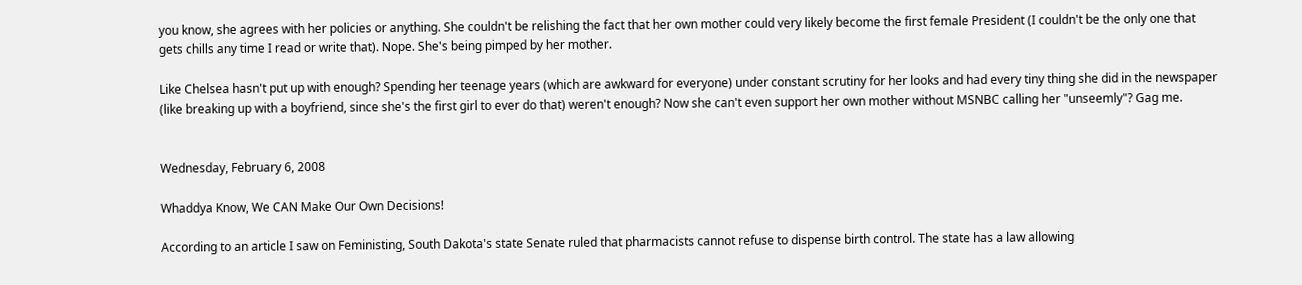you know, she agrees with her policies or anything. She couldn't be relishing the fact that her own mother could very likely become the first female President (I couldn't be the only one that gets chills any time I read or write that). Nope. She's being pimped by her mother.

Like Chelsea hasn't put up with enough? Spending her teenage years (which are awkward for everyone) under constant scrutiny for her looks and had every tiny thing she did in the newspaper (like breaking up with a boyfriend, since she's the first girl to ever do that) weren't enough? Now she can't even support her own mother without MSNBC calling her "unseemly"? Gag me.


Wednesday, February 6, 2008

Whaddya Know, We CAN Make Our Own Decisions!

According to an article I saw on Feministing, South Dakota's state Senate ruled that pharmacists cannot refuse to dispense birth control. The state has a law allowing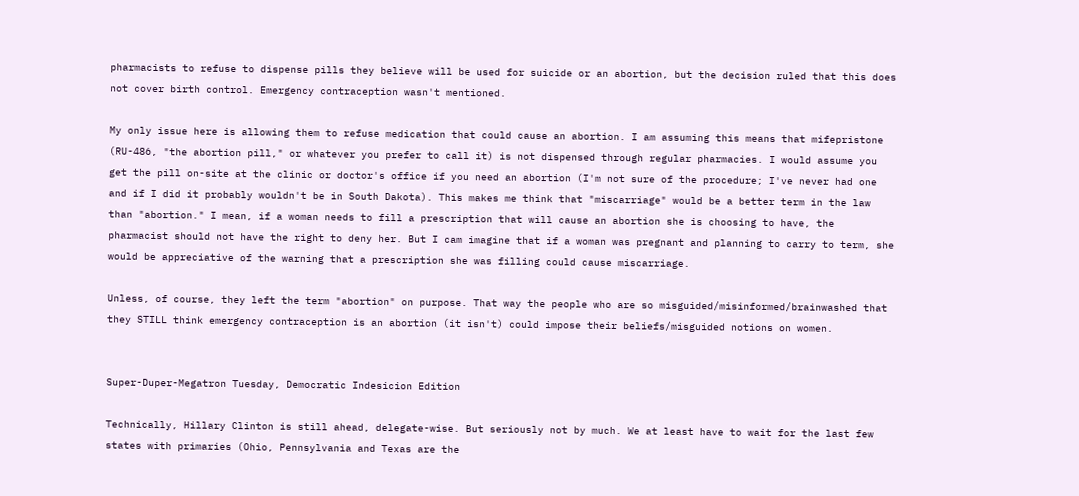pharmacists to refuse to dispense pills they believe will be used for suicide or an abortion, but the decision ruled that this does not cover birth control. Emergency contraception wasn't mentioned.

My only issue here is allowing them to refuse medication that could cause an abortion. I am assuming this means that mifepristone (RU-486, "the abortion pill," or whatever you prefer to call it) is not dispensed through regular pharmacies. I would assume you get the pill on-site at the clinic or doctor's office if you need an abortion (I'm not sure of the procedure; I've never had one and if I did it probably wouldn't be in South Dakota). This makes me think that "miscarriage" would be a better term in the law than "abortion." I mean, if a woman needs to fill a prescription that will cause an abortion she is choosing to have, the pharmacist should not have the right to deny her. But I cam imagine that if a woman was pregnant and planning to carry to term, she would be appreciative of the warning that a prescription she was filling could cause miscarriage.

Unless, of course, they left the term "abortion" on purpose. That way the people who are so misguided/misinformed/brainwashed that they STILL think emergency contraception is an abortion (it isn't) could impose their beliefs/misguided notions on women.


Super-Duper-Megatron Tuesday, Democratic Indesicion Edition

Technically, Hillary Clinton is still ahead, delegate-wise. But seriously not by much. We at least have to wait for the last few states with primaries (Ohio, Pennsylvania and Texas are the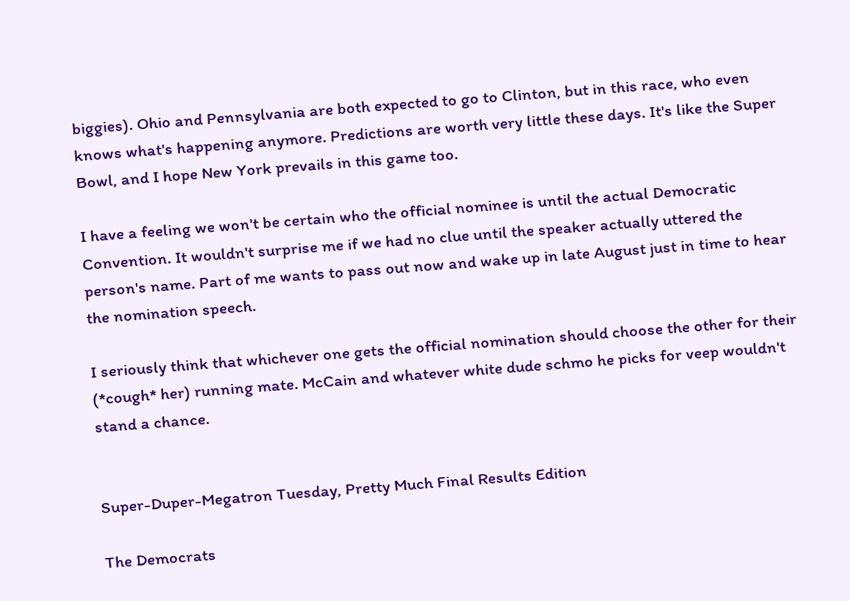biggies). Ohio and Pennsylvania are both expected to go to Clinton, but in this race, who even knows what's happening anymore. Predictions are worth very little these days. It's like the Super Bowl, and I hope New York prevails in this game too.

I have a feeling we won't be certain who the official nominee is until the actual Democratic Convention. It wouldn't surprise me if we had no clue until the speaker actually uttered the person's name. Part of me wants to pass out now and wake up in late August just in time to hear the nomination speech.

I seriously think that whichever one gets the official nomination should choose the other for their (*cough* her) running mate. McCain and whatever white dude schmo he picks for veep wouldn't stand a chance.


Super-Duper-Megatron Tuesday, Pretty Much Final Results Edition

The Democrats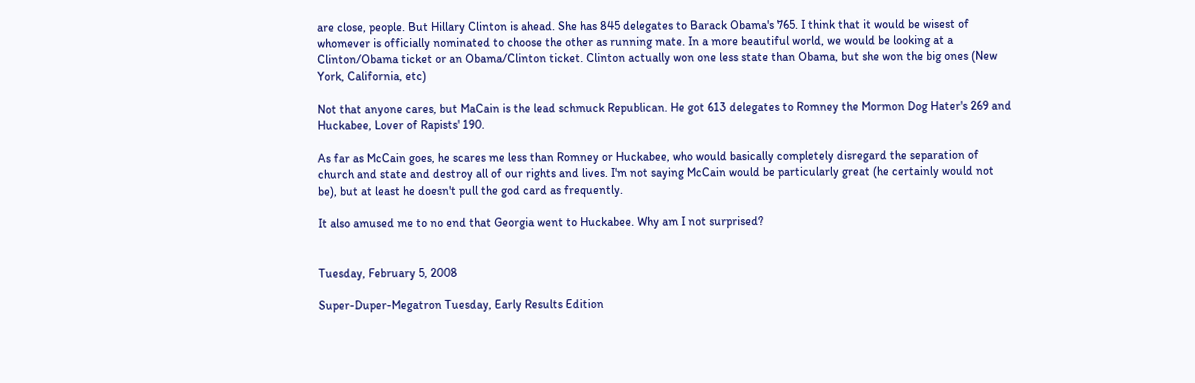are close, people. But Hillary Clinton is ahead. She has 845 delegates to Barack Obama's 765. I think that it would be wisest of whomever is officially nominated to choose the other as running mate. In a more beautiful world, we would be looking at a Clinton/Obama ticket or an Obama/Clinton ticket. Clinton actually won one less state than Obama, but she won the big ones (New York, California, etc)

Not that anyone cares, but MaCain is the lead schmuck Republican. He got 613 delegates to Romney the Mormon Dog Hater's 269 and Huckabee, Lover of Rapists' 190.

As far as McCain goes, he scares me less than Romney or Huckabee, who would basically completely disregard the separation of church and state and destroy all of our rights and lives. I'm not saying McCain would be particularly great (he certainly would not be), but at least he doesn't pull the god card as frequently.

It also amused me to no end that Georgia went to Huckabee. Why am I not surprised?


Tuesday, February 5, 2008

Super-Duper-Megatron Tuesday, Early Results Edition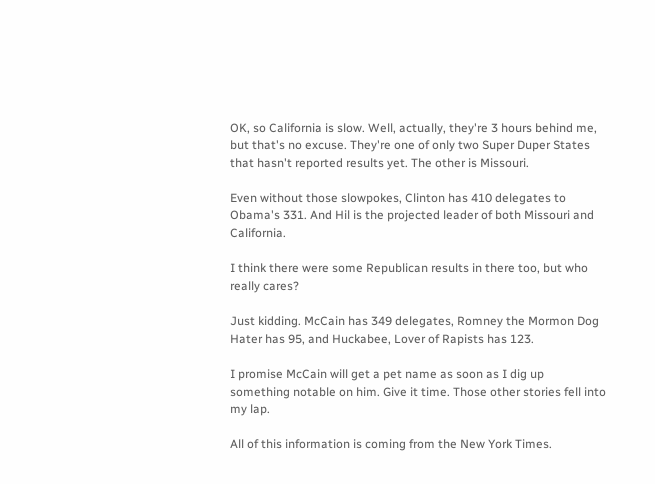OK, so California is slow. Well, actually, they're 3 hours behind me, but that's no excuse. They're one of only two Super Duper States that hasn't reported results yet. The other is Missouri.

Even without those slowpokes, Clinton has 410 delegates to Obama's 331. And Hil is the projected leader of both Missouri and California.

I think there were some Republican results in there too, but who really cares?

Just kidding. McCain has 349 delegates, Romney the Mormon Dog Hater has 95, and Huckabee, Lover of Rapists has 123.

I promise McCain will get a pet name as soon as I dig up something notable on him. Give it time. Those other stories fell into my lap.

All of this information is coming from the New York Times.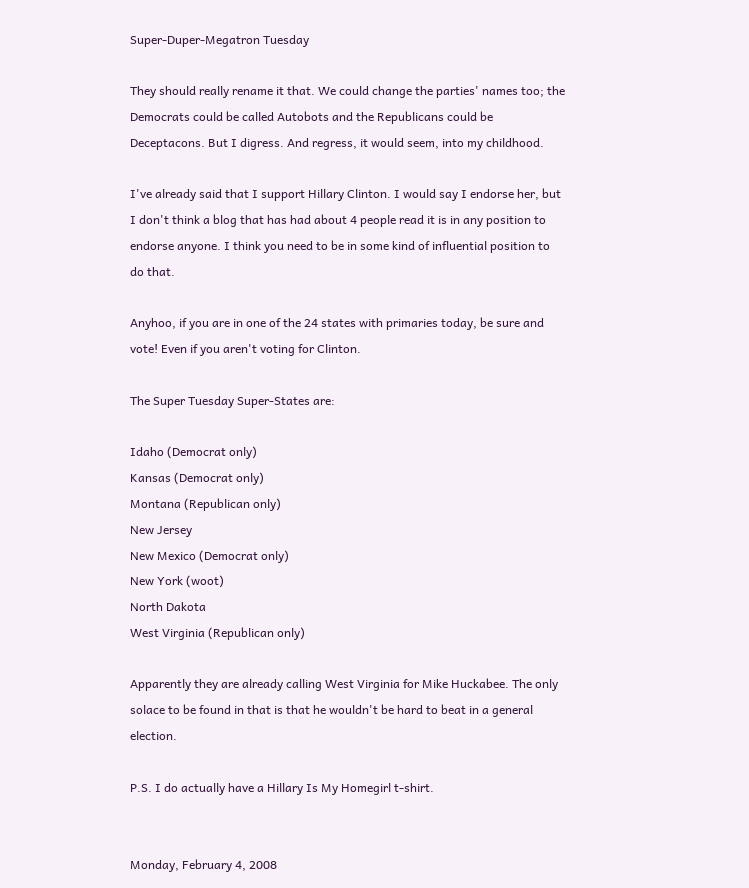Super-Duper-Megatron Tuesday

They should really rename it that. We could change the parties' names too; the Democrats could be called Autobots and the Republicans could be Deceptacons. But I digress. And regress, it would seem, into my childhood.

I've already said that I support Hillary Clinton. I would say I endorse her, but I don't think a blog that has had about 4 people read it is in any position to endorse anyone. I think you need to be in some kind of influential position to do that.

Anyhoo, if you are in one of the 24 states with primaries today, be sure and vote! Even if you aren't voting for Clinton.

The Super Tuesday Super-States are:

Idaho (Democrat only)
Kansas (Democrat only)
Montana (Republican only)
New Jersey
New Mexico (Democrat only)
New York (woot)
North Dakota
West Virginia (Republican only)

Apparently they are already calling West Virginia for Mike Huckabee. The only solace to be found in that is that he wouldn't be hard to beat in a general election.

P.S. I do actually have a Hillary Is My Homegirl t-shirt.


Monday, February 4, 2008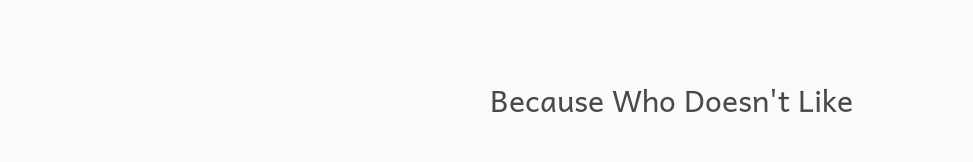Because Who Doesn't Like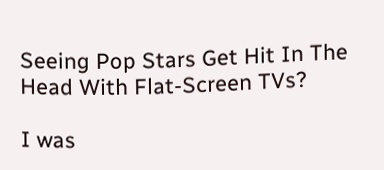Seeing Pop Stars Get Hit In The Head With Flat-Screen TVs?

I was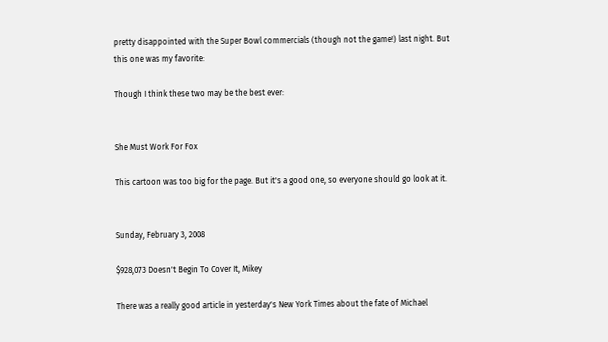pretty disappointed with the Super Bowl commercials (though not the game!) last night. But this one was my favorite:

Though I think these two may be the best ever:


She Must Work For Fox

This cartoon was too big for the page. But it's a good one, so everyone should go look at it.


Sunday, February 3, 2008

$928,073 Doesn't Begin To Cover It, Mikey

There was a really good article in yesterday's New York Times about the fate of Michael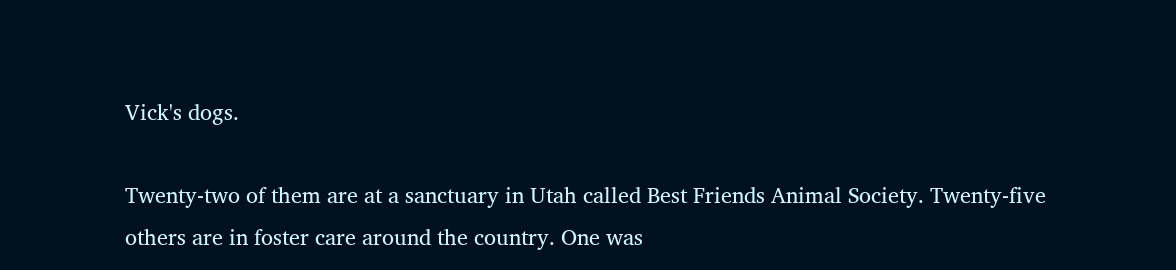Vick's dogs.

Twenty-two of them are at a sanctuary in Utah called Best Friends Animal Society. Twenty-five others are in foster care around the country. One was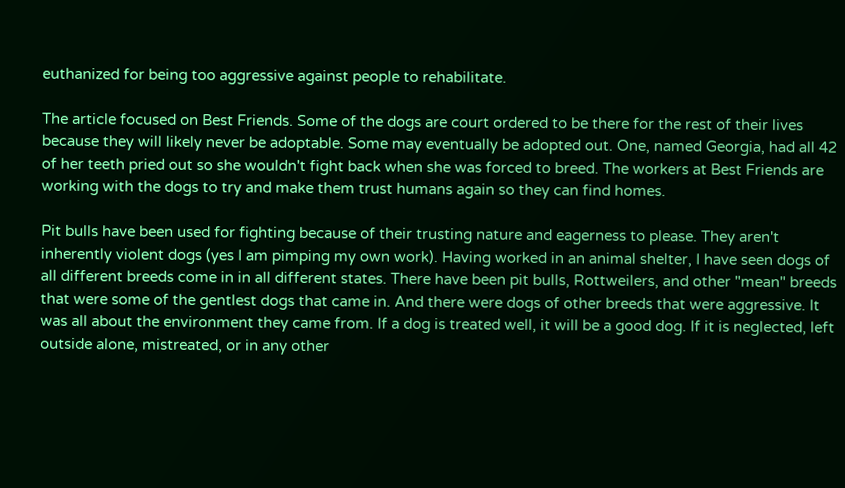euthanized for being too aggressive against people to rehabilitate.

The article focused on Best Friends. Some of the dogs are court ordered to be there for the rest of their lives because they will likely never be adoptable. Some may eventually be adopted out. One, named Georgia, had all 42 of her teeth pried out so she wouldn't fight back when she was forced to breed. The workers at Best Friends are working with the dogs to try and make them trust humans again so they can find homes.

Pit bulls have been used for fighting because of their trusting nature and eagerness to please. They aren't inherently violent dogs (yes I am pimping my own work). Having worked in an animal shelter, I have seen dogs of all different breeds come in in all different states. There have been pit bulls, Rottweilers, and other "mean" breeds that were some of the gentlest dogs that came in. And there were dogs of other breeds that were aggressive. It was all about the environment they came from. If a dog is treated well, it will be a good dog. If it is neglected, left outside alone, mistreated, or in any other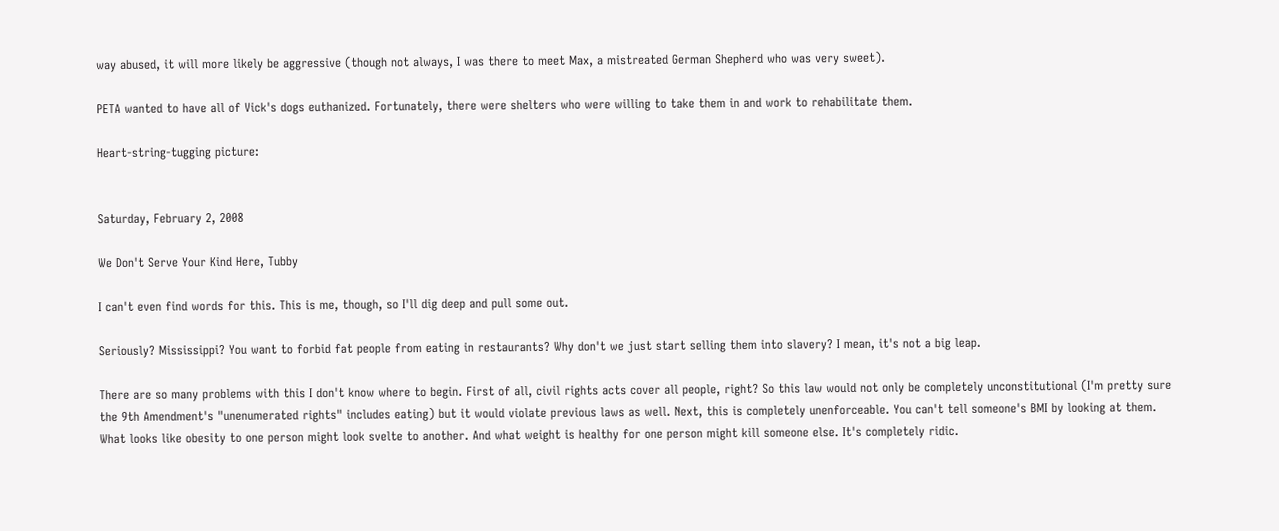way abused, it will more likely be aggressive (though not always, I was there to meet Max, a mistreated German Shepherd who was very sweet).

PETA wanted to have all of Vick's dogs euthanized. Fortunately, there were shelters who were willing to take them in and work to rehabilitate them.

Heart-string-tugging picture:


Saturday, February 2, 2008

We Don't Serve Your Kind Here, Tubby

I can't even find words for this. This is me, though, so I'll dig deep and pull some out.

Seriously? Mississippi? You want to forbid fat people from eating in restaurants? Why don't we just start selling them into slavery? I mean, it's not a big leap.

There are so many problems with this I don't know where to begin. First of all, civil rights acts cover all people, right? So this law would not only be completely unconstitutional (I'm pretty sure the 9th Amendment's "unenumerated rights" includes eating) but it would violate previous laws as well. Next, this is completely unenforceable. You can't tell someone's BMI by looking at them. What looks like obesity to one person might look svelte to another. And what weight is healthy for one person might kill someone else. It's completely ridic.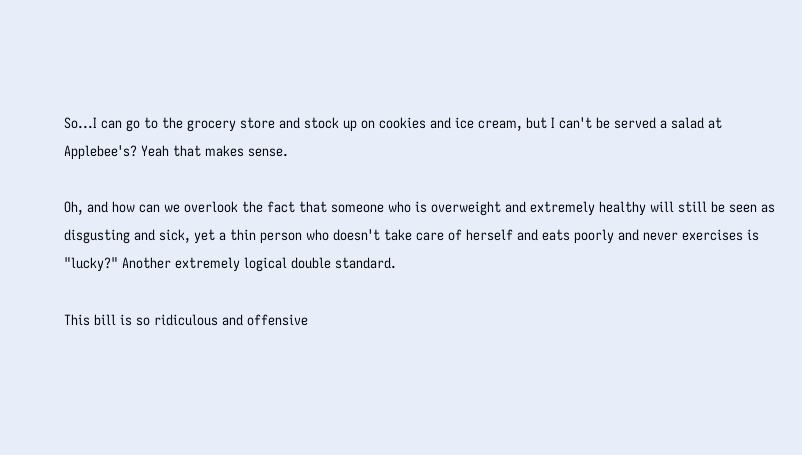So...I can go to the grocery store and stock up on cookies and ice cream, but I can't be served a salad at Applebee's? Yeah that makes sense.

Oh, and how can we overlook the fact that someone who is overweight and extremely healthy will still be seen as disgusting and sick, yet a thin person who doesn't take care of herself and eats poorly and never exercises is "lucky?" Another extremely logical double standard.

This bill is so ridiculous and offensive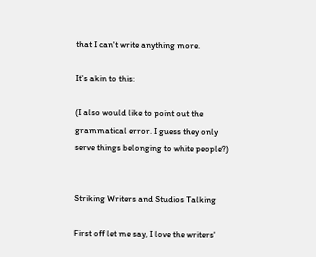that I can't write anything more.

It's akin to this:

(I also would like to point out the grammatical error. I guess they only serve things belonging to white people?)


Striking Writers and Studios Talking

First off let me say, I love the writers'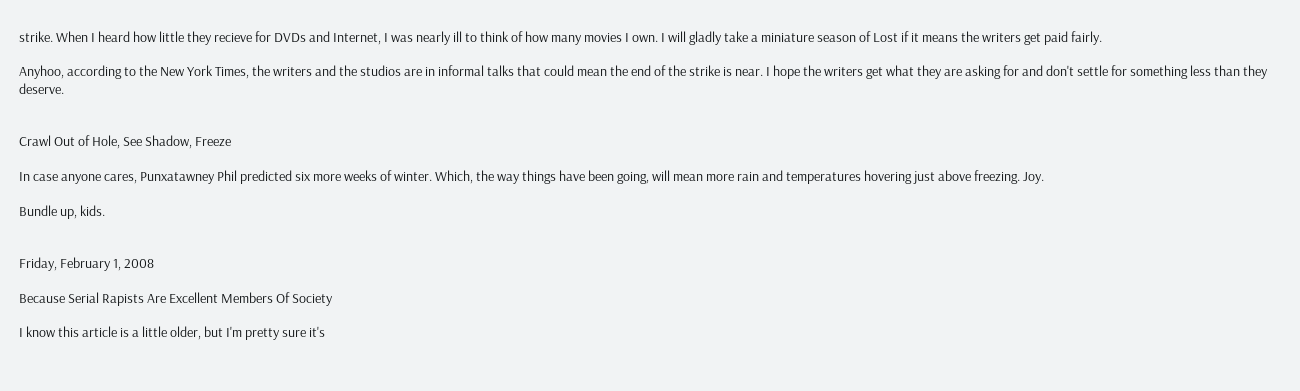strike. When I heard how little they recieve for DVDs and Internet, I was nearly ill to think of how many movies I own. I will gladly take a miniature season of Lost if it means the writers get paid fairly.

Anyhoo, according to the New York Times, the writers and the studios are in informal talks that could mean the end of the strike is near. I hope the writers get what they are asking for and don't settle for something less than they deserve.


Crawl Out of Hole, See Shadow, Freeze

In case anyone cares, Punxatawney Phil predicted six more weeks of winter. Which, the way things have been going, will mean more rain and temperatures hovering just above freezing. Joy.

Bundle up, kids.


Friday, February 1, 2008

Because Serial Rapists Are Excellent Members Of Society

I know this article is a little older, but I'm pretty sure it's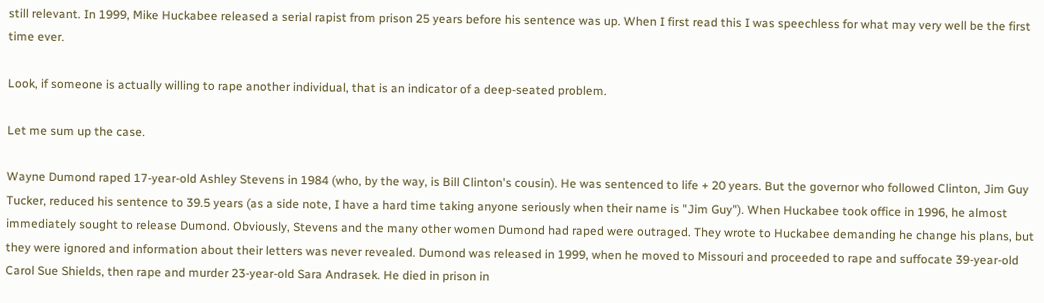still relevant. In 1999, Mike Huckabee released a serial rapist from prison 25 years before his sentence was up. When I first read this I was speechless for what may very well be the first time ever.

Look, if someone is actually willing to rape another individual, that is an indicator of a deep-seated problem.

Let me sum up the case.

Wayne Dumond raped 17-year-old Ashley Stevens in 1984 (who, by the way, is Bill Clinton's cousin). He was sentenced to life + 20 years. But the governor who followed Clinton, Jim Guy Tucker, reduced his sentence to 39.5 years (as a side note, I have a hard time taking anyone seriously when their name is "Jim Guy"). When Huckabee took office in 1996, he almost immediately sought to release Dumond. Obviously, Stevens and the many other women Dumond had raped were outraged. They wrote to Huckabee demanding he change his plans, but they were ignored and information about their letters was never revealed. Dumond was released in 1999, when he moved to Missouri and proceeded to rape and suffocate 39-year-old Carol Sue Shields, then rape and murder 23-year-old Sara Andrasek. He died in prison in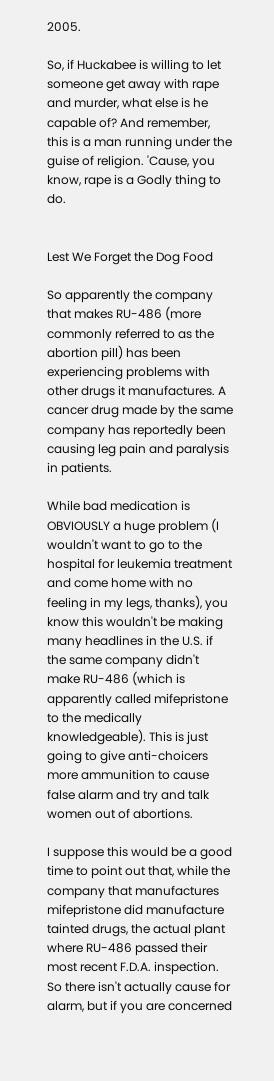2005.

So, if Huckabee is willing to let someone get away with rape and murder, what else is he capable of? And remember, this is a man running under the guise of religion. 'Cause, you know, rape is a Godly thing to do.


Lest We Forget the Dog Food

So apparently the company that makes RU-486 (more commonly referred to as the abortion pill) has been experiencing problems with other drugs it manufactures. A cancer drug made by the same company has reportedly been causing leg pain and paralysis in patients.

While bad medication is OBVIOUSLY a huge problem (I wouldn't want to go to the hospital for leukemia treatment and come home with no feeling in my legs, thanks), you know this wouldn't be making many headlines in the U.S. if the same company didn't make RU-486 (which is apparently called mifepristone to the medically knowledgeable). This is just going to give anti-choicers more ammunition to cause false alarm and try and talk women out of abortions.

I suppose this would be a good time to point out that, while the company that manufactures mifepristone did manufacture tainted drugs, the actual plant where RU-486 passed their most recent F.D.A. inspection. So there isn't actually cause for alarm, but if you are concerned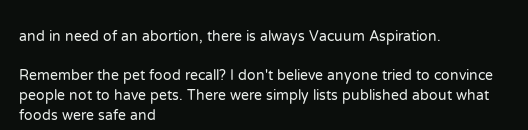and in need of an abortion, there is always Vacuum Aspiration.

Remember the pet food recall? I don't believe anyone tried to convince people not to have pets. There were simply lists published about what foods were safe and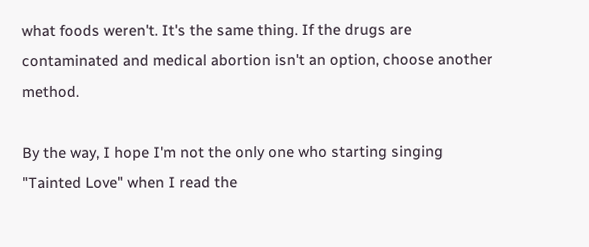what foods weren't. It's the same thing. If the drugs are contaminated and medical abortion isn't an option, choose another method.

By the way, I hope I'm not the only one who starting singing "Tainted Love" when I read the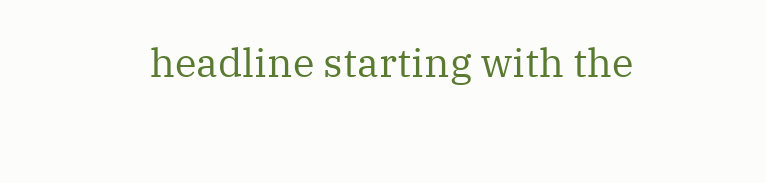headline starting with the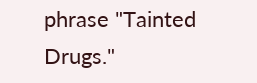phrase "Tainted Drugs."